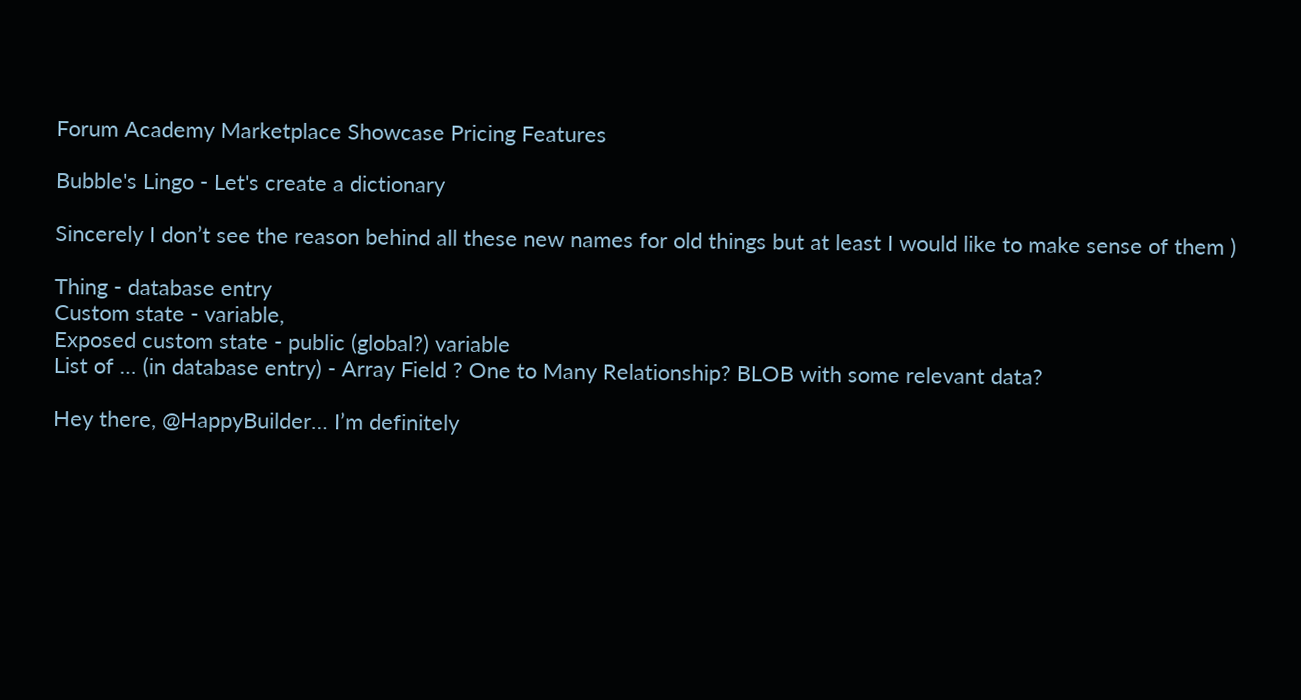Forum Academy Marketplace Showcase Pricing Features

Bubble's Lingo - Let's create a dictionary

Sincerely I don’t see the reason behind all these new names for old things but at least I would like to make sense of them )

Thing - database entry
Custom state - variable,
Exposed custom state - public (global?) variable
List of … (in database entry) - Array Field ? One to Many Relationship? BLOB with some relevant data?

Hey there, @HappyBuilder… I’m definitely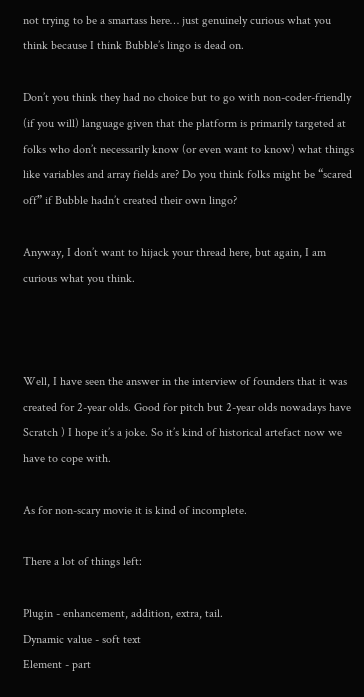not trying to be a smartass here… just genuinely curious what you think because I think Bubble’s lingo is dead on.

Don’t you think they had no choice but to go with non-coder-friendly (if you will) language given that the platform is primarily targeted at folks who don’t necessarily know (or even want to know) what things like variables and array fields are? Do you think folks might be “scared off” if Bubble hadn’t created their own lingo?

Anyway, I don’t want to hijack your thread here, but again, I am curious what you think.



Well, I have seen the answer in the interview of founders that it was created for 2-year olds. Good for pitch but 2-year olds nowadays have Scratch ) I hope it’s a joke. So it’s kind of historical artefact now we have to cope with.

As for non-scary movie it is kind of incomplete.

There a lot of things left:

Plugin - enhancement, addition, extra, tail.
Dynamic value - soft text
Element - part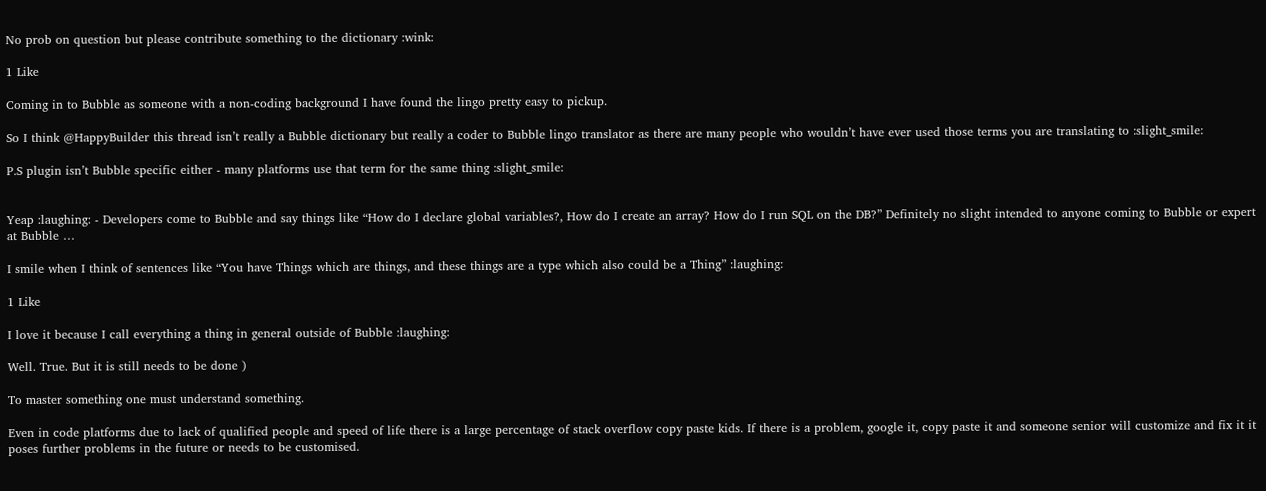No prob on question but please contribute something to the dictionary :wink:

1 Like

Coming in to Bubble as someone with a non-coding background I have found the lingo pretty easy to pickup.

So I think @HappyBuilder this thread isn’t really a Bubble dictionary but really a coder to Bubble lingo translator as there are many people who wouldn’t have ever used those terms you are translating to :slight_smile:

P.S plugin isn’t Bubble specific either - many platforms use that term for the same thing :slight_smile:


Yeap :laughing: - Developers come to Bubble and say things like “How do I declare global variables?, How do I create an array? How do I run SQL on the DB?” Definitely no slight intended to anyone coming to Bubble or expert at Bubble …

I smile when I think of sentences like “You have Things which are things, and these things are a type which also could be a Thing” :laughing:

1 Like

I love it because I call everything a thing in general outside of Bubble :laughing:

Well. True. But it is still needs to be done )

To master something one must understand something.

Even in code platforms due to lack of qualified people and speed of life there is a large percentage of stack overflow copy paste kids. If there is a problem, google it, copy paste it and someone senior will customize and fix it it poses further problems in the future or needs to be customised.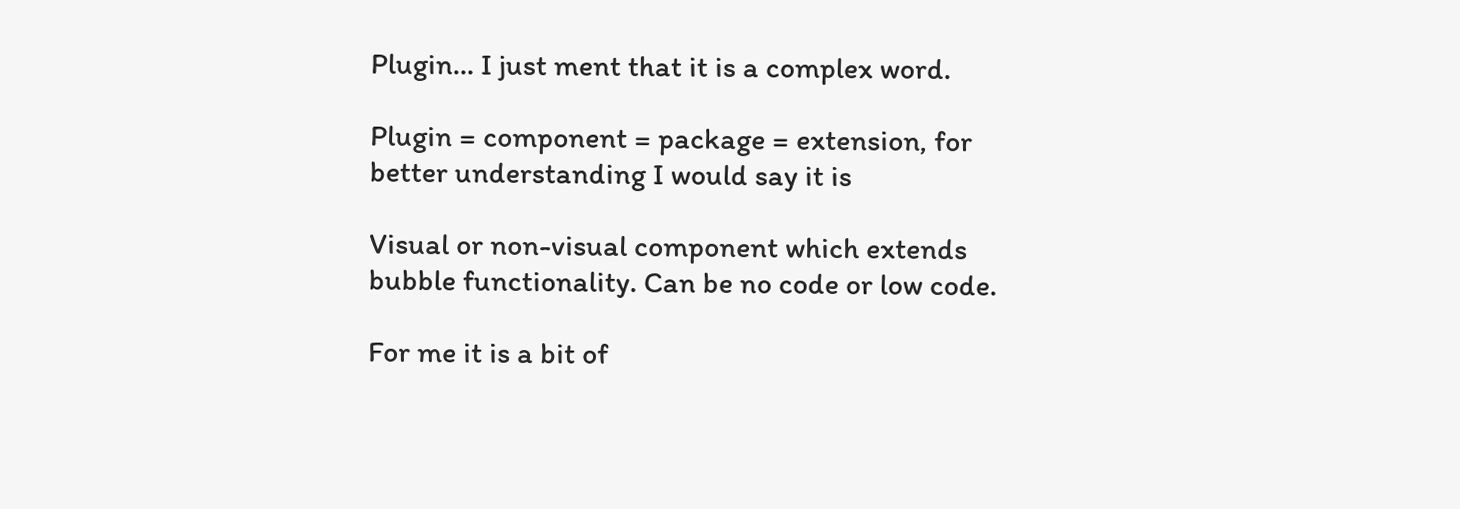Plugin… I just ment that it is a complex word.

Plugin = component = package = extension, for better understanding I would say it is

Visual or non-visual component which extends bubble functionality. Can be no code or low code.

For me it is a bit of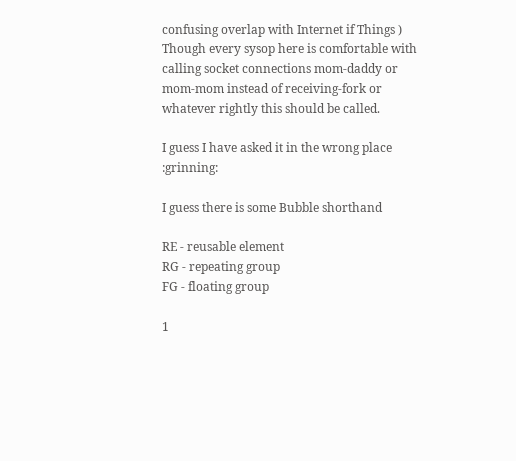confusing overlap with Internet if Things ) Though every sysop here is comfortable with calling socket connections mom-daddy or mom-mom instead of receiving-fork or whatever rightly this should be called.

I guess I have asked it in the wrong place :grinning:

I guess there is some Bubble shorthand

RE - reusable element
RG - repeating group
FG - floating group

1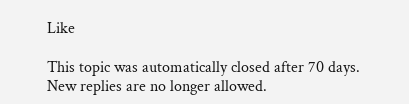Like

This topic was automatically closed after 70 days. New replies are no longer allowed.